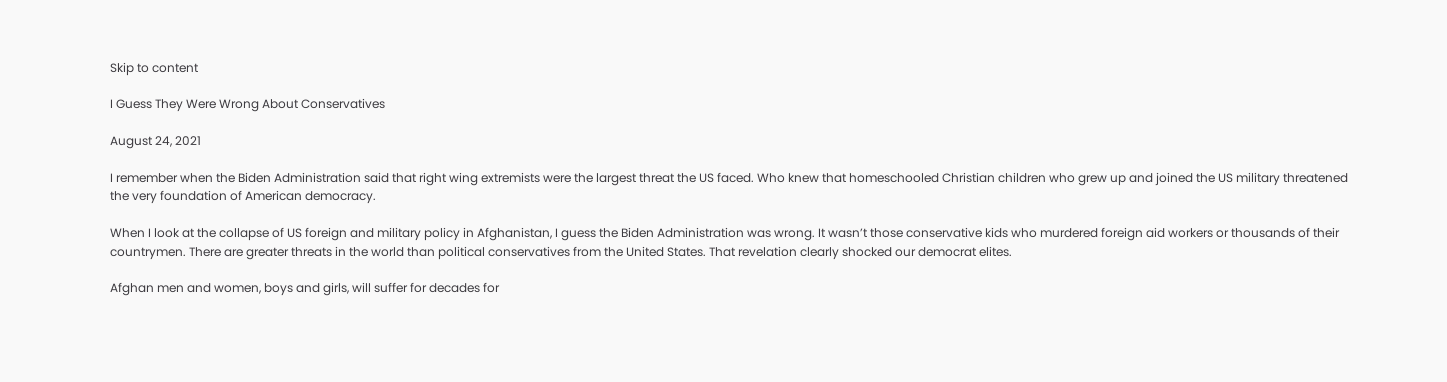Skip to content

I Guess They Were Wrong About Conservatives

August 24, 2021

I remember when the Biden Administration said that right wing extremists were the largest threat the US faced. Who knew that homeschooled Christian children who grew up and joined the US military threatened the very foundation of American democracy.

When I look at the collapse of US foreign and military policy in Afghanistan, I guess the Biden Administration was wrong. It wasn’t those conservative kids who murdered foreign aid workers or thousands of their countrymen. There are greater threats in the world than political conservatives from the United States. That revelation clearly shocked our democrat elites.

Afghan men and women, boys and girls, will suffer for decades for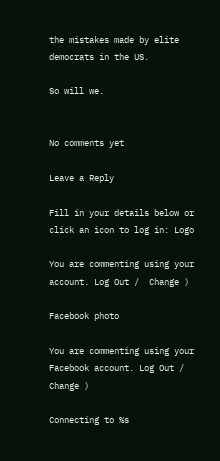the mistakes made by elite democrats in the US.

So will we.


No comments yet

Leave a Reply

Fill in your details below or click an icon to log in: Logo

You are commenting using your account. Log Out /  Change )

Facebook photo

You are commenting using your Facebook account. Log Out /  Change )

Connecting to %s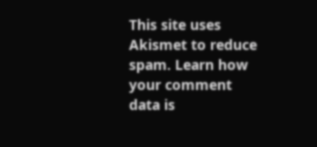This site uses Akismet to reduce spam. Learn how your comment data is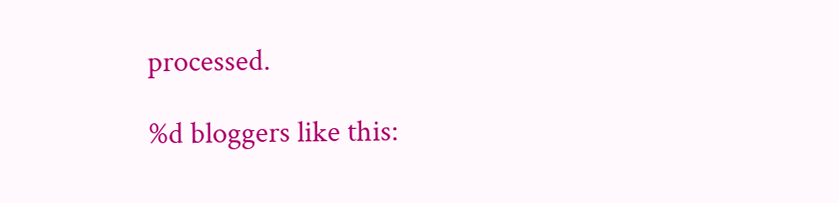processed.

%d bloggers like this: